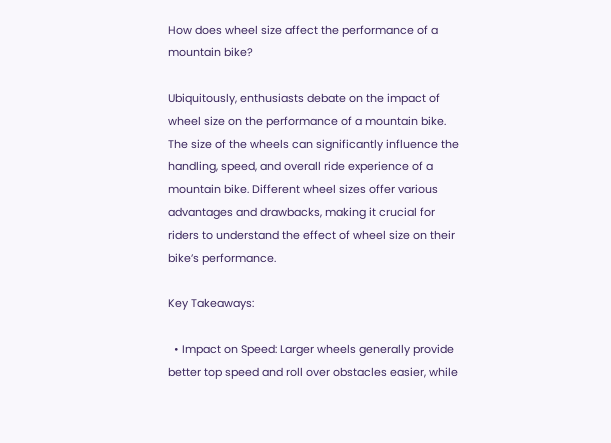How does wheel size affect the performance of a mountain bike?

Ubiquitously, enthusiasts debate on the impact of wheel size on the performance of a mountain bike. The size of the wheels can significantly influence the handling, speed, and overall ride experience of a mountain bike. Different wheel sizes offer various advantages and drawbacks, making it crucial for riders to understand the effect of wheel size on their bike’s performance.

Key Takeaways:

  • Impact on Speed: Larger wheels generally provide better top speed and roll over obstacles easier, while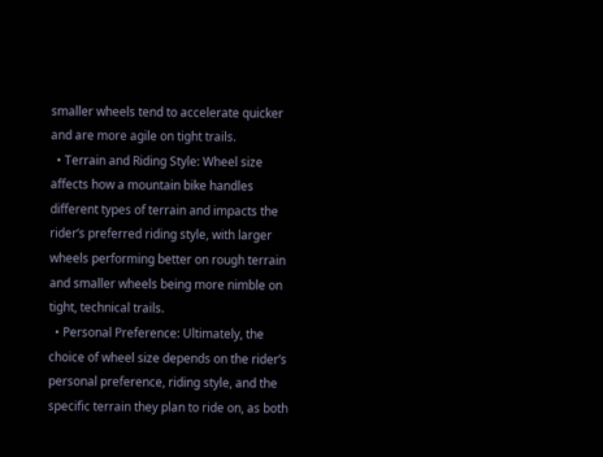smaller wheels tend to accelerate quicker and are more agile on tight trails.
  • Terrain and Riding Style: Wheel size affects how a mountain bike handles different types of terrain and impacts the rider’s preferred riding style, with larger wheels performing better on rough terrain and smaller wheels being more nimble on tight, technical trails.
  • Personal Preference: Ultimately, the choice of wheel size depends on the rider’s personal preference, riding style, and the specific terrain they plan to ride on, as both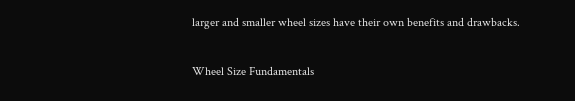larger and smaller wheel sizes have their own benefits and drawbacks.

Wheel Size Fundamentals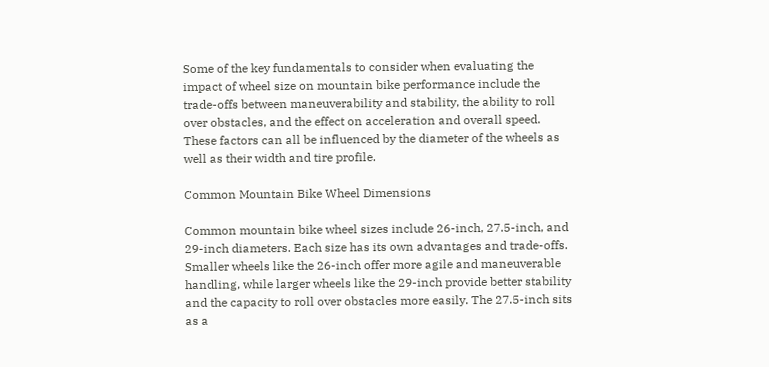Some of the key fundamentals to consider when evaluating the impact of wheel size on mountain bike performance include the trade-offs between maneuverability and stability, the ability to roll over obstacles, and the effect on acceleration and overall speed. These factors can all be influenced by the diameter of the wheels as well as their width and tire profile.

Common Mountain Bike Wheel Dimensions

Common mountain bike wheel sizes include 26-inch, 27.5-inch, and 29-inch diameters. Each size has its own advantages and trade-offs. Smaller wheels like the 26-inch offer more agile and maneuverable handling, while larger wheels like the 29-inch provide better stability and the capacity to roll over obstacles more easily. The 27.5-inch sits as a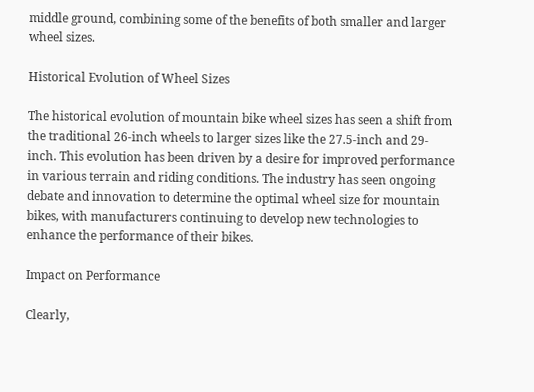middle ground, combining some of the benefits of both smaller and larger wheel sizes.

Historical Evolution of Wheel Sizes

The historical evolution of mountain bike wheel sizes has seen a shift from the traditional 26-inch wheels to larger sizes like the 27.5-inch and 29-inch. This evolution has been driven by a desire for improved performance in various terrain and riding conditions. The industry has seen ongoing debate and innovation to determine the optimal wheel size for mountain bikes, with manufacturers continuing to develop new technologies to enhance the performance of their bikes.

Impact on Performance

Clearly,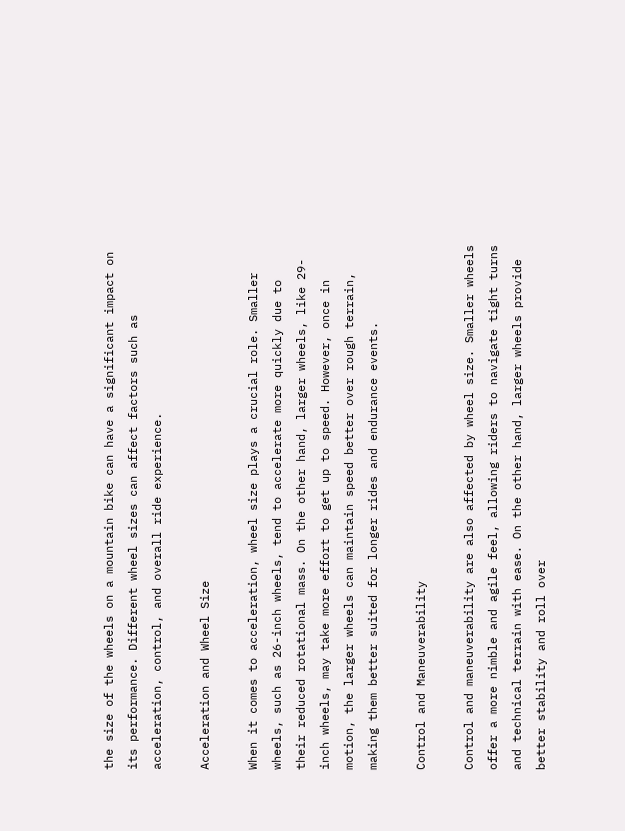the size of the wheels on a mountain bike can have a significant impact on its performance. Different wheel sizes can affect factors such as acceleration, control, and overall ride experience.

Acceleration and Wheel Size

When it comes to acceleration, wheel size plays a crucial role. Smaller wheels, such as 26-inch wheels, tend to accelerate more quickly due to their reduced rotational mass. On the other hand, larger wheels, like 29-inch wheels, may take more effort to get up to speed. However, once in motion, the larger wheels can maintain speed better over rough terrain, making them better suited for longer rides and endurance events.

Control and Maneuverability

Control and maneuverability are also affected by wheel size. Smaller wheels offer a more nimble and agile feel, allowing riders to navigate tight turns and technical terrain with ease. On the other hand, larger wheels provide better stability and roll over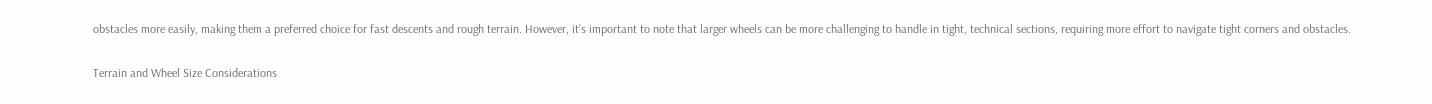obstacles more easily, making them a preferred choice for fast descents and rough terrain. However, it’s important to note that larger wheels can be more challenging to handle in tight, technical sections, requiring more effort to navigate tight corners and obstacles.

Terrain and Wheel Size Considerations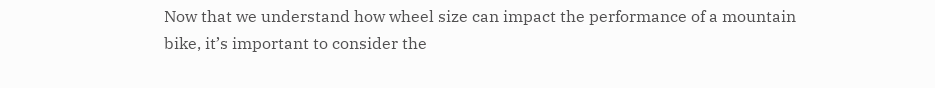Now that we understand how wheel size can impact the performance of a mountain bike, it’s important to consider the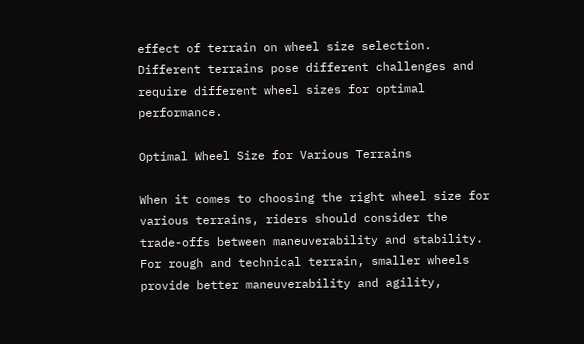effect of terrain on wheel size selection. Different terrains pose different challenges and require different wheel sizes for optimal performance.

Optimal Wheel Size for Various Terrains

When it comes to choosing the right wheel size for various terrains, riders should consider the trade-offs between maneuverability and stability. For rough and technical terrain, smaller wheels provide better maneuverability and agility,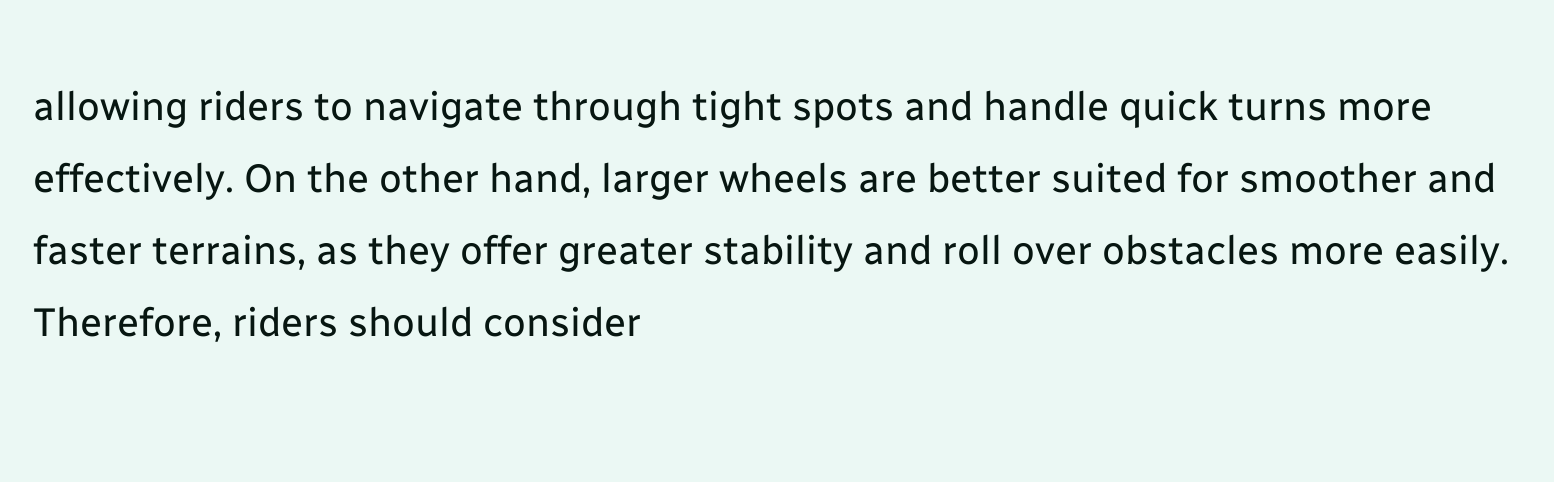allowing riders to navigate through tight spots and handle quick turns more effectively. On the other hand, larger wheels are better suited for smoother and faster terrains, as they offer greater stability and roll over obstacles more easily. Therefore, riders should consider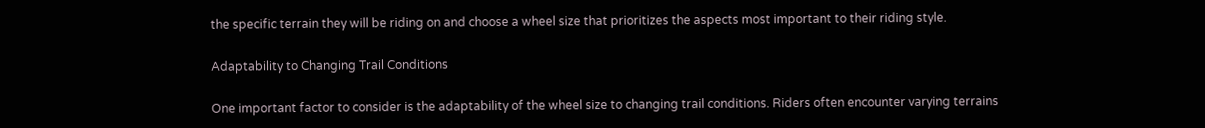the specific terrain they will be riding on and choose a wheel size that prioritizes the aspects most important to their riding style.

Adaptability to Changing Trail Conditions

One important factor to consider is the adaptability of the wheel size to changing trail conditions. Riders often encounter varying terrains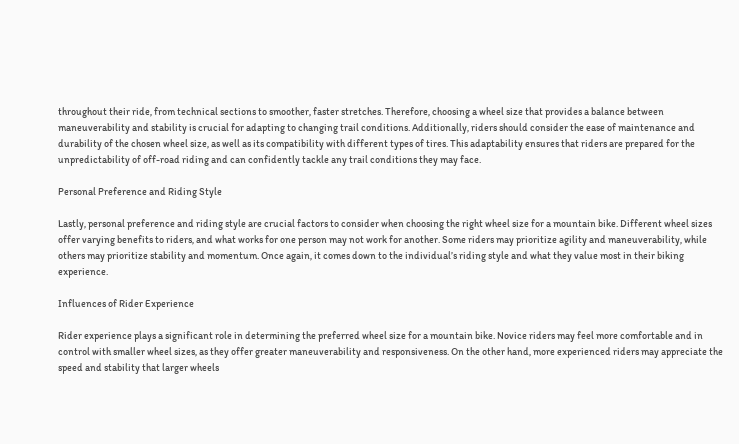throughout their ride, from technical sections to smoother, faster stretches. Therefore, choosing a wheel size that provides a balance between maneuverability and stability is crucial for adapting to changing trail conditions. Additionally, riders should consider the ease of maintenance and durability of the chosen wheel size, as well as its compatibility with different types of tires. This adaptability ensures that riders are prepared for the unpredictability of off-road riding and can confidently tackle any trail conditions they may face.

Personal Preference and Riding Style

Lastly, personal preference and riding style are crucial factors to consider when choosing the right wheel size for a mountain bike. Different wheel sizes offer varying benefits to riders, and what works for one person may not work for another. Some riders may prioritize agility and maneuverability, while others may prioritize stability and momentum. Once again, it comes down to the individual’s riding style and what they value most in their biking experience.

Influences of Rider Experience

Rider experience plays a significant role in determining the preferred wheel size for a mountain bike. Novice riders may feel more comfortable and in control with smaller wheel sizes, as they offer greater maneuverability and responsiveness. On the other hand, more experienced riders may appreciate the speed and stability that larger wheels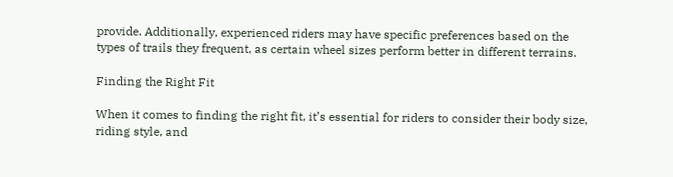provide. Additionally, experienced riders may have specific preferences based on the types of trails they frequent, as certain wheel sizes perform better in different terrains.

Finding the Right Fit

When it comes to finding the right fit, it’s essential for riders to consider their body size, riding style, and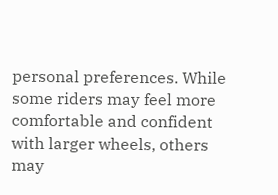personal preferences. While some riders may feel more comfortable and confident with larger wheels, others may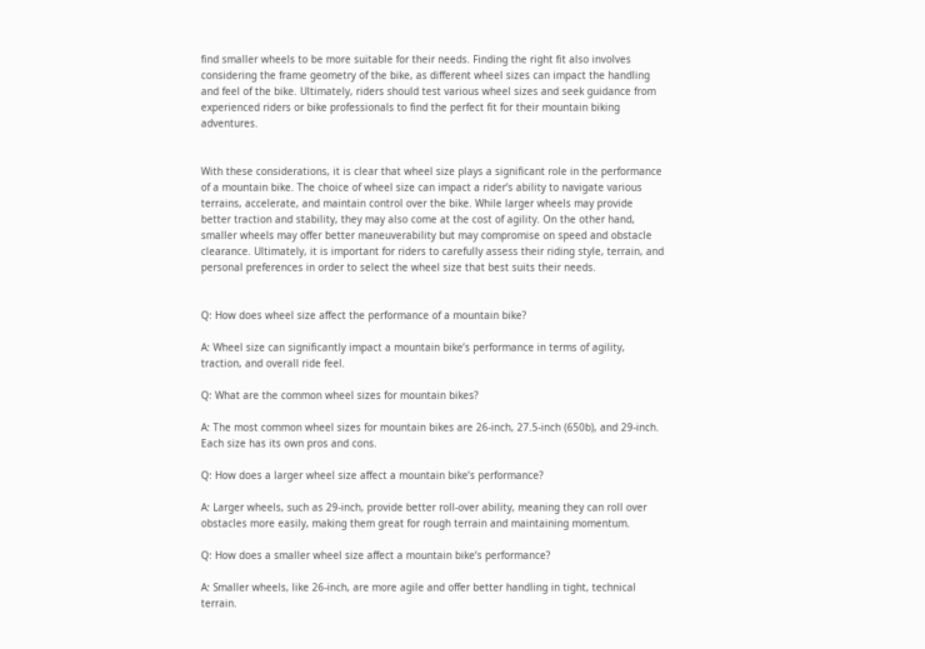find smaller wheels to be more suitable for their needs. Finding the right fit also involves considering the frame geometry of the bike, as different wheel sizes can impact the handling and feel of the bike. Ultimately, riders should test various wheel sizes and seek guidance from experienced riders or bike professionals to find the perfect fit for their mountain biking adventures.


With these considerations, it is clear that wheel size plays a significant role in the performance of a mountain bike. The choice of wheel size can impact a rider’s ability to navigate various terrains, accelerate, and maintain control over the bike. While larger wheels may provide better traction and stability, they may also come at the cost of agility. On the other hand, smaller wheels may offer better maneuverability but may compromise on speed and obstacle clearance. Ultimately, it is important for riders to carefully assess their riding style, terrain, and personal preferences in order to select the wheel size that best suits their needs.


Q: How does wheel size affect the performance of a mountain bike?

A: Wheel size can significantly impact a mountain bike’s performance in terms of agility, traction, and overall ride feel.

Q: What are the common wheel sizes for mountain bikes?

A: The most common wheel sizes for mountain bikes are 26-inch, 27.5-inch (650b), and 29-inch. Each size has its own pros and cons.

Q: How does a larger wheel size affect a mountain bike’s performance?

A: Larger wheels, such as 29-inch, provide better roll-over ability, meaning they can roll over obstacles more easily, making them great for rough terrain and maintaining momentum.

Q: How does a smaller wheel size affect a mountain bike’s performance?

A: Smaller wheels, like 26-inch, are more agile and offer better handling in tight, technical terrain.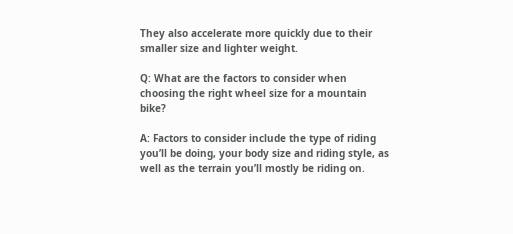They also accelerate more quickly due to their smaller size and lighter weight.

Q: What are the factors to consider when choosing the right wheel size for a mountain bike?

A: Factors to consider include the type of riding you’ll be doing, your body size and riding style, as well as the terrain you’ll mostly be riding on.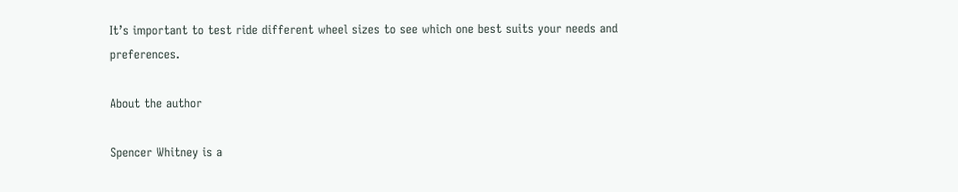It’s important to test ride different wheel sizes to see which one best suits your needs and preferences.

About the author

Spencer Whitney is a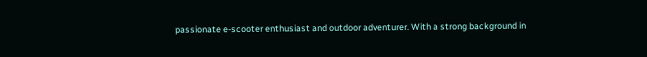passionate e-scooter enthusiast and outdoor adventurer. With a strong background in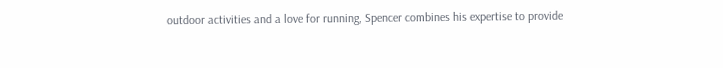outdoor activities and a love for running, Spencer combines his expertise to provide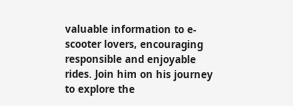valuable information to e-scooter lovers, encouraging responsible and enjoyable rides. Join him on his journey to explore the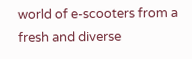world of e-scooters from a fresh and diverse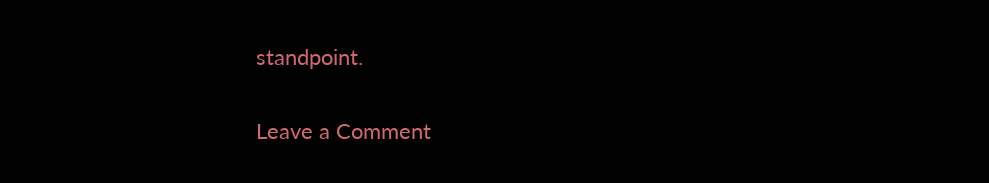standpoint.

Leave a Comment